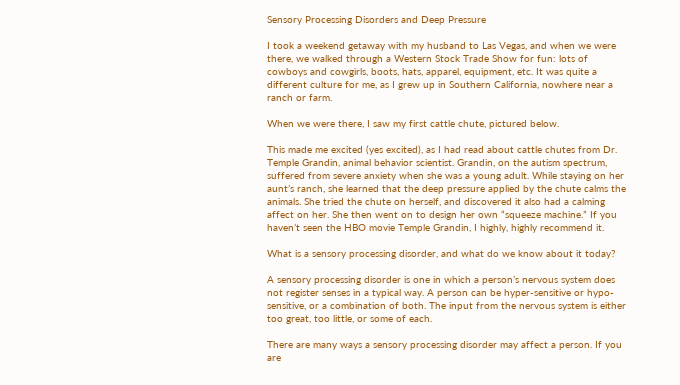Sensory Processing Disorders and Deep Pressure

I took a weekend getaway with my husband to Las Vegas, and when we were there, we walked through a Western Stock Trade Show for fun: lots of cowboys and cowgirls, boots, hats, apparel, equipment, etc. It was quite a different culture for me, as I grew up in Southern California, nowhere near a ranch or farm.

When we were there, I saw my first cattle chute, pictured below.

This made me excited (yes excited), as I had read about cattle chutes from Dr. Temple Grandin, animal behavior scientist. Grandin, on the autism spectrum, suffered from severe anxiety when she was a young adult. While staying on her aunt’s ranch, she learned that the deep pressure applied by the chute calms the animals. She tried the chute on herself, and discovered it also had a calming affect on her. She then went on to design her own “squeeze machine.” If you haven’t seen the HBO movie Temple Grandin, I highly, highly recommend it.

What is a sensory processing disorder, and what do we know about it today?

A sensory processing disorder is one in which a person’s nervous system does not register senses in a typical way. A person can be hyper-sensitive or hypo-sensitive, or a combination of both. The input from the nervous system is either too great, too little, or some of each.

There are many ways a sensory processing disorder may affect a person. If you are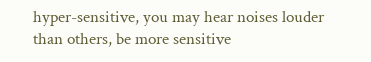hyper-sensitive, you may hear noises louder than others, be more sensitive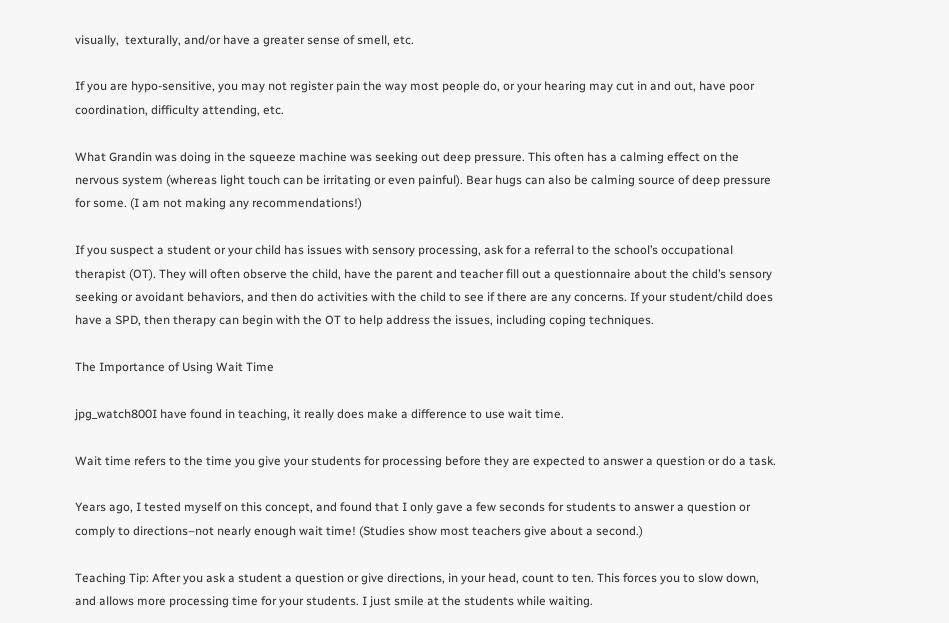visually,  texturally, and/or have a greater sense of smell, etc.

If you are hypo-sensitive, you may not register pain the way most people do, or your hearing may cut in and out, have poor coordination, difficulty attending, etc.

What Grandin was doing in the squeeze machine was seeking out deep pressure. This often has a calming effect on the nervous system (whereas light touch can be irritating or even painful). Bear hugs can also be calming source of deep pressure for some. (I am not making any recommendations!)

If you suspect a student or your child has issues with sensory processing, ask for a referral to the school’s occupational therapist (OT). They will often observe the child, have the parent and teacher fill out a questionnaire about the child’s sensory seeking or avoidant behaviors, and then do activities with the child to see if there are any concerns. If your student/child does have a SPD, then therapy can begin with the OT to help address the issues, including coping techniques.

The Importance of Using Wait Time

jpg_watch800I have found in teaching, it really does make a difference to use wait time.

Wait time refers to the time you give your students for processing before they are expected to answer a question or do a task.

Years ago, I tested myself on this concept, and found that I only gave a few seconds for students to answer a question or comply to directions–not nearly enough wait time! (Studies show most teachers give about a second.)

Teaching Tip: After you ask a student a question or give directions, in your head, count to ten. This forces you to slow down, and allows more processing time for your students. I just smile at the students while waiting.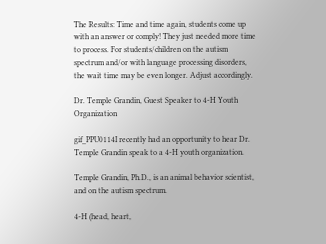The Results: Time and time again, students come up with an answer or comply! They just needed more time to process. For students/children on the autism spectrum and/or with language processing disorders, the wait time may be even longer. Adjust accordingly.

Dr. Temple Grandin, Guest Speaker to 4-H Youth Organization

gif_PPU0114I recently had an opportunity to hear Dr. Temple Grandin speak to a 4-H youth organization.

Temple Grandin, Ph.D., is an animal behavior scientist, and on the autism spectrum.

4-H (head, heart,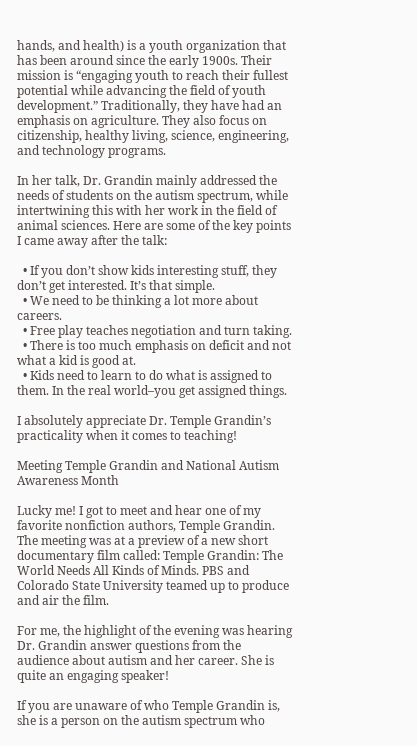hands, and health) is a youth organization that has been around since the early 1900s. Their mission is “engaging youth to reach their fullest potential while advancing the field of youth development.” Traditionally, they have had an emphasis on agriculture. They also focus on citizenship, healthy living, science, engineering, and technology programs.

In her talk, Dr. Grandin mainly addressed the needs of students on the autism spectrum, while intertwining this with her work in the field of animal sciences. Here are some of the key points I came away after the talk:

  • If you don’t show kids interesting stuff, they don’t get interested. It’s that simple.
  • We need to be thinking a lot more about careers.
  • Free play teaches negotiation and turn taking.
  • There is too much emphasis on deficit and not what a kid is good at.
  • Kids need to learn to do what is assigned to them. In the real world–you get assigned things.

I absolutely appreciate Dr. Temple Grandin’s practicality when it comes to teaching!

Meeting Temple Grandin and National Autism Awareness Month

Lucky me! I got to meet and hear one of my favorite nonfiction authors, Temple Grandin. The meeting was at a preview of a new short documentary film called: Temple Grandin: The World Needs All Kinds of Minds. PBS and Colorado State University teamed up to produce and air the film.

For me, the highlight of the evening was hearing Dr. Grandin answer questions from the audience about autism and her career. She is quite an engaging speaker!

If you are unaware of who Temple Grandin is, she is a person on the autism spectrum who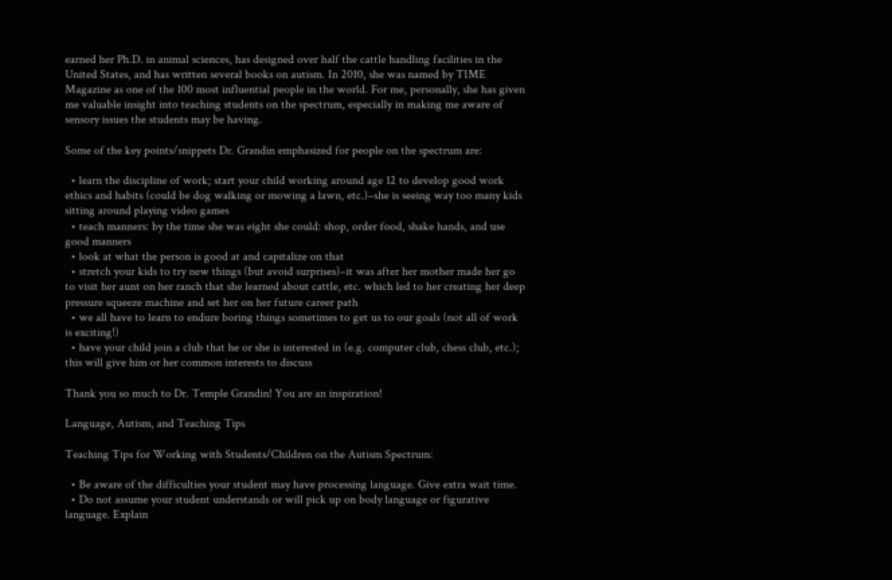earned her Ph.D. in animal sciences, has designed over half the cattle handling facilities in the United States, and has written several books on autism. In 2010, she was named by TIME Magazine as one of the 100 most influential people in the world. For me, personally, she has given me valuable insight into teaching students on the spectrum, especially in making me aware of sensory issues the students may be having.

Some of the key points/snippets Dr. Grandin emphasized for people on the spectrum are:

  • learn the discipline of work; start your child working around age 12 to develop good work ethics and habits (could be dog walking or mowing a lawn, etc.)–she is seeing way too many kids sitting around playing video games
  • teach manners: by the time she was eight she could: shop, order food, shake hands, and use good manners
  • look at what the person is good at and capitalize on that
  • stretch your kids to try new things (but avoid surprises)–it was after her mother made her go to visit her aunt on her ranch that she learned about cattle, etc. which led to her creating her deep pressure squeeze machine and set her on her future career path
  • we all have to learn to endure boring things sometimes to get us to our goals (not all of work is exciting!)
  • have your child join a club that he or she is interested in (e.g. computer club, chess club, etc.); this will give him or her common interests to discuss

Thank you so much to Dr. Temple Grandin! You are an inspiration!

Language, Autism, and Teaching Tips

Teaching Tips for Working with Students/Children on the Autism Spectrum:

  • Be aware of the difficulties your student may have processing language. Give extra wait time.
  • Do not assume your student understands or will pick up on body language or figurative language. Explain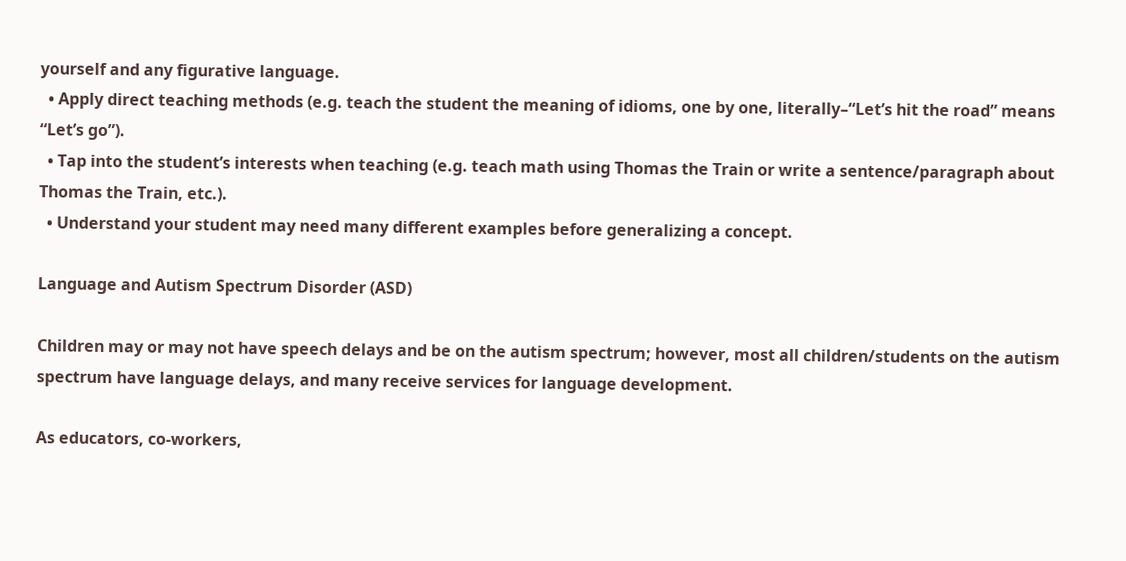yourself and any figurative language.
  • Apply direct teaching methods (e.g. teach the student the meaning of idioms, one by one, literally–“Let’s hit the road” means “Let’s go”).
  • Tap into the student’s interests when teaching (e.g. teach math using Thomas the Train or write a sentence/paragraph about Thomas the Train, etc.).
  • Understand your student may need many different examples before generalizing a concept.

Language and Autism Spectrum Disorder (ASD)

Children may or may not have speech delays and be on the autism spectrum; however, most all children/students on the autism spectrum have language delays, and many receive services for language development.

As educators, co-workers,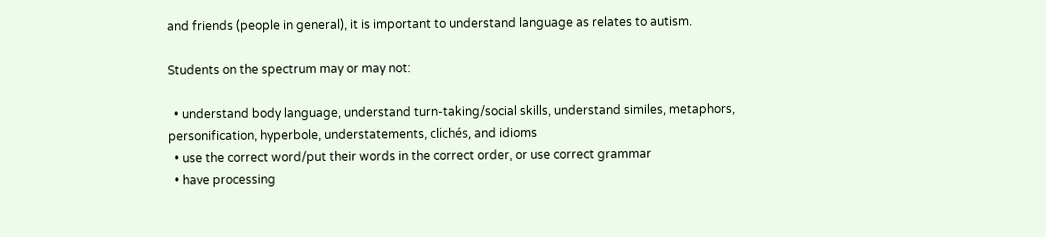and friends (people in general), it is important to understand language as relates to autism.

Students on the spectrum may or may not:

  • understand body language, understand turn-taking/social skills, understand similes, metaphors, personification, hyperbole, understatements, clichés, and idioms
  • use the correct word/put their words in the correct order, or use correct grammar
  • have processing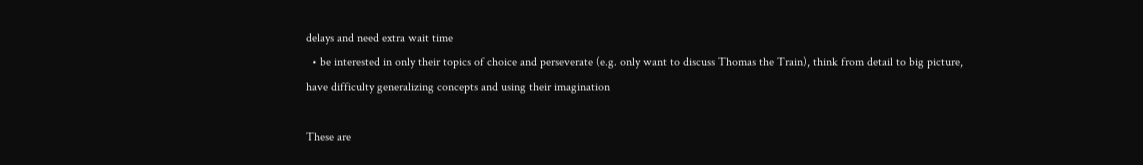delays and need extra wait time
  • be interested in only their topics of choice and perseverate (e.g. only want to discuss Thomas the Train), think from detail to big picture, have difficulty generalizing concepts and using their imagination

These are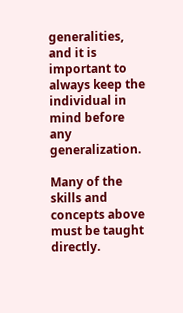generalities, and it is important to always keep the individual in mind before any generalization.

Many of the skills and concepts above must be taught directly.